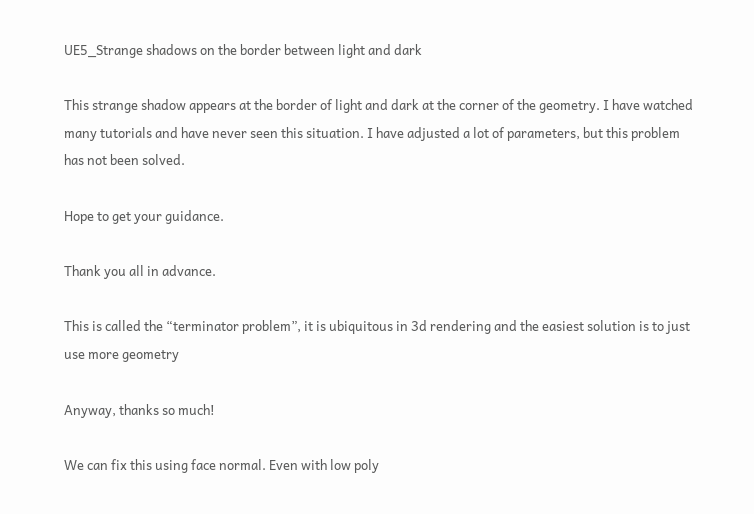UE5_Strange shadows on the border between light and dark

This strange shadow appears at the border of light and dark at the corner of the geometry. I have watched many tutorials and have never seen this situation. I have adjusted a lot of parameters, but this problem has not been solved.

Hope to get your guidance.

Thank you all in advance.

This is called the “terminator problem”, it is ubiquitous in 3d rendering and the easiest solution is to just use more geometry

Anyway, thanks so much!

We can fix this using face normal. Even with low poly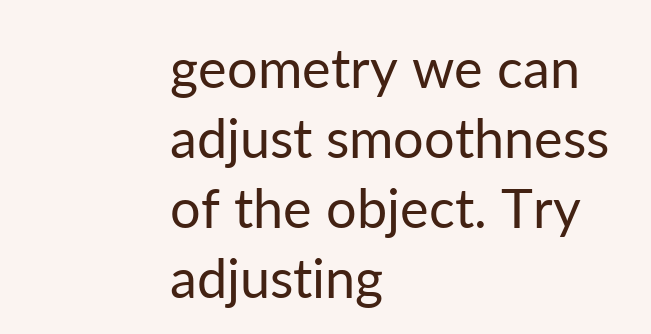geometry we can adjust smoothness of the object. Try adjusting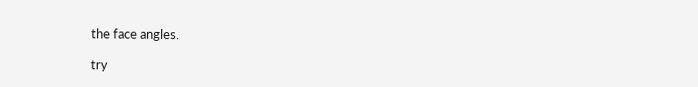the face angles.

try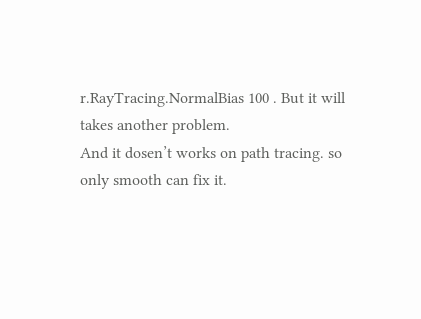r.RayTracing.NormalBias 100 . But it will takes another problem.
And it dosen’t works on path tracing. so only smooth can fix it.